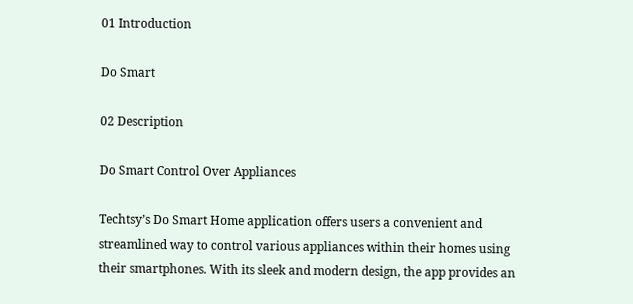01 Introduction

Do Smart

02 Description

Do Smart Control Over Appliances

Techtsy’s Do Smart Home application offers users a convenient and streamlined way to control various appliances within their homes using their smartphones. With its sleek and modern design, the app provides an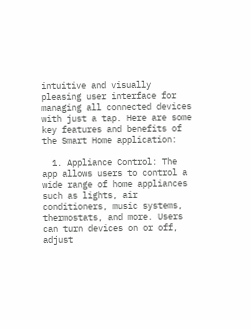intuitive and visually pleasing user interface for managing all connected devices with just a tap. Here are some key features and benefits of the Smart Home application:

  1. Appliance Control: The app allows users to control a wide range of home appliances such as lights, air conditioners, music systems, thermostats, and more. Users can turn devices on or off, adjust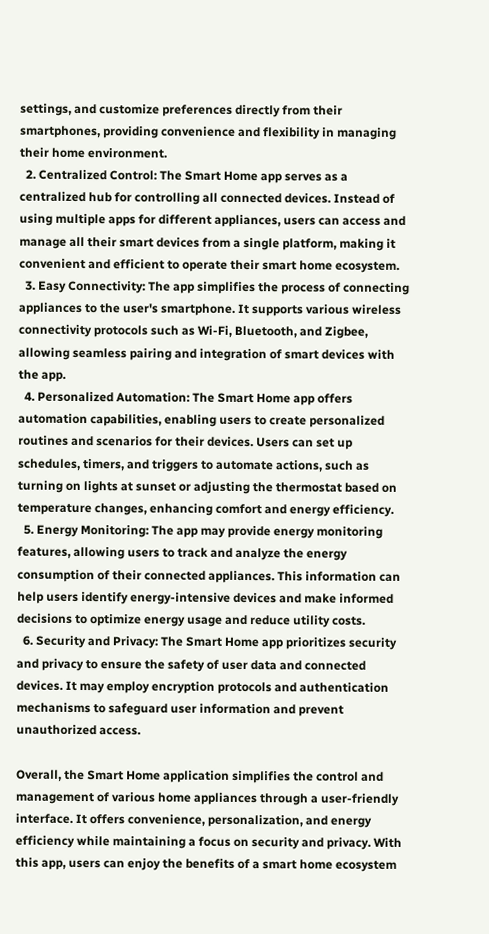settings, and customize preferences directly from their smartphones, providing convenience and flexibility in managing their home environment.
  2. Centralized Control: The Smart Home app serves as a centralized hub for controlling all connected devices. Instead of using multiple apps for different appliances, users can access and manage all their smart devices from a single platform, making it convenient and efficient to operate their smart home ecosystem.
  3. Easy Connectivity: The app simplifies the process of connecting appliances to the user's smartphone. It supports various wireless connectivity protocols such as Wi-Fi, Bluetooth, and Zigbee, allowing seamless pairing and integration of smart devices with the app.
  4. Personalized Automation: The Smart Home app offers automation capabilities, enabling users to create personalized routines and scenarios for their devices. Users can set up schedules, timers, and triggers to automate actions, such as turning on lights at sunset or adjusting the thermostat based on temperature changes, enhancing comfort and energy efficiency.
  5. Energy Monitoring: The app may provide energy monitoring features, allowing users to track and analyze the energy consumption of their connected appliances. This information can help users identify energy-intensive devices and make informed decisions to optimize energy usage and reduce utility costs.
  6. Security and Privacy: The Smart Home app prioritizes security and privacy to ensure the safety of user data and connected devices. It may employ encryption protocols and authentication mechanisms to safeguard user information and prevent unauthorized access.

Overall, the Smart Home application simplifies the control and management of various home appliances through a user-friendly interface. It offers convenience, personalization, and energy efficiency while maintaining a focus on security and privacy. With this app, users can enjoy the benefits of a smart home ecosystem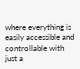where everything is easily accessible and controllable with just a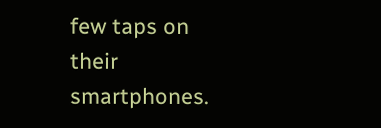few taps on their smartphones.